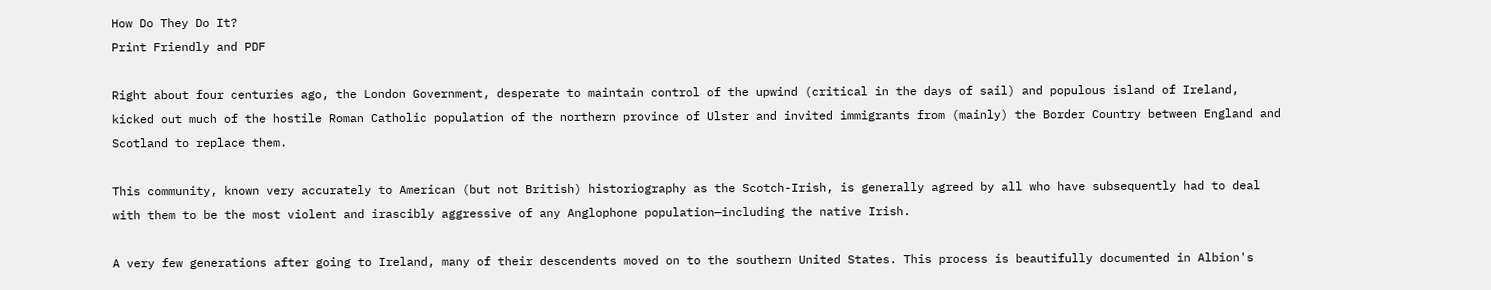How Do They Do It?
Print Friendly and PDF

Right about four centuries ago, the London Government, desperate to maintain control of the upwind (critical in the days of sail) and populous island of Ireland, kicked out much of the hostile Roman Catholic population of the northern province of Ulster and invited immigrants from (mainly) the Border Country between England and Scotland to replace them.

This community, known very accurately to American (but not British) historiography as the Scotch-Irish, is generally agreed by all who have subsequently had to deal with them to be the most violent and irascibly aggressive of any Anglophone population—including the native Irish.

A very few generations after going to Ireland, many of their descendents moved on to the southern United States. This process is beautifully documented in Albion's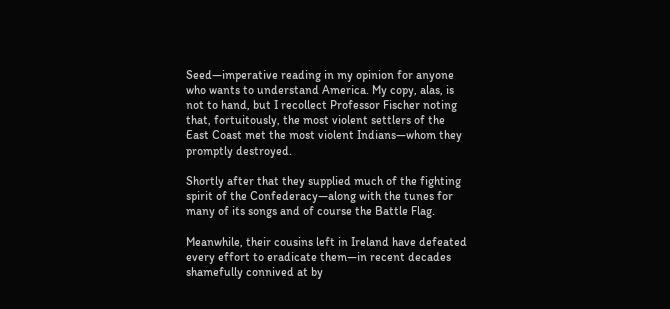Seed—imperative reading in my opinion for anyone who wants to understand America. My copy, alas, is not to hand, but I recollect Professor Fischer noting that, fortuitously, the most violent settlers of the East Coast met the most violent Indians—whom they promptly destroyed.

Shortly after that they supplied much of the fighting spirit of the Confederacy—along with the tunes for many of its songs and of course the Battle Flag.

Meanwhile, their cousins left in Ireland have defeated every effort to eradicate them—in recent decades shamefully connived at by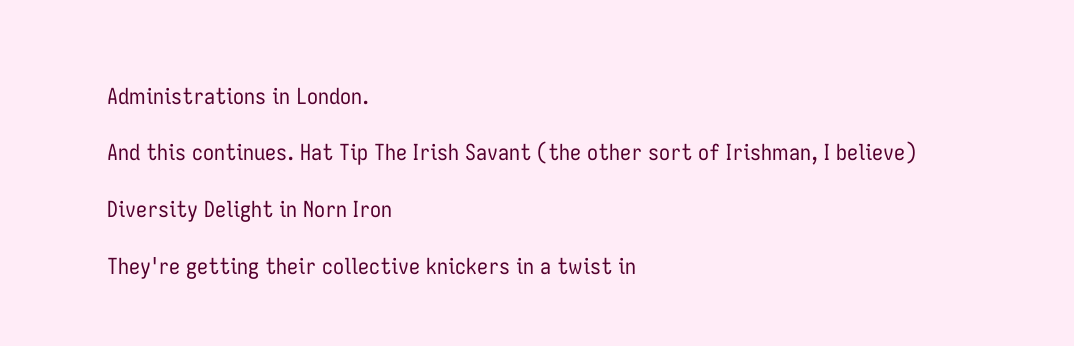Administrations in London.

And this continues. Hat Tip The Irish Savant (the other sort of Irishman, I believe)

Diversity Delight in Norn Iron

They're getting their collective knickers in a twist in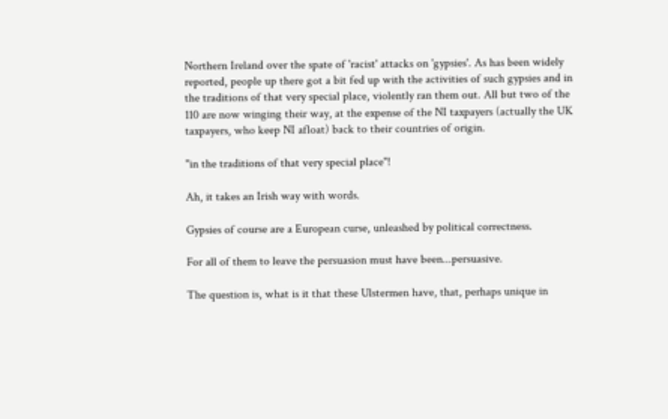Northern Ireland over the spate of 'racist' attacks on 'gypsies'. As has been widely reported, people up there got a bit fed up with the activities of such gypsies and in the traditions of that very special place, violently ran them out. All but two of the 110 are now winging their way, at the expense of the NI taxpayers (actually the UK taxpayers, who keep NI afloat) back to their countries of origin.

"in the traditions of that very special place"!

Ah, it takes an Irish way with words.

Gypsies of course are a European curse, unleashed by political correctness.

For all of them to leave the persuasion must have been...persuasive.

The question is, what is it that these Ulstermen have, that, perhaps unique in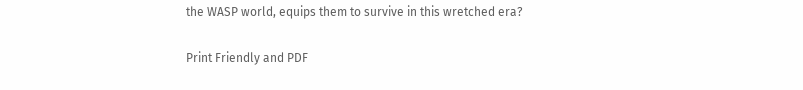the WASP world, equips them to survive in this wretched era?

Print Friendly and PDF